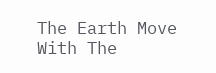The Earth Move With The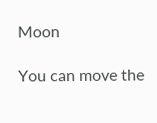Moon

You can move the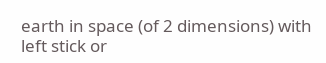earth in space (of 2 dimensions) with left stick or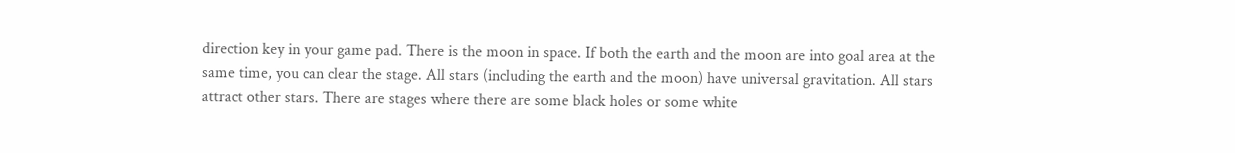direction key in your game pad. There is the moon in space. If both the earth and the moon are into goal area at the same time, you can clear the stage. All stars (including the earth and the moon) have universal gravitation. All stars attract other stars. There are stages where there are some black holes or some white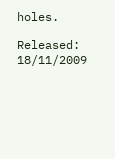holes.

Released: 18/11/2009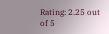Rating: 2.25 out of 5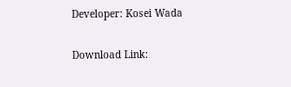Developer: Kosei Wada

Download Link: